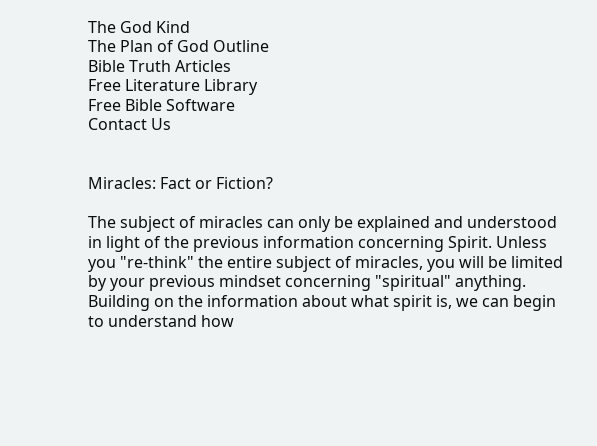The God Kind
The Plan of God Outline
Bible Truth Articles
Free Literature Library
Free Bible Software
Contact Us


Miracles: Fact or Fiction?

The subject of miracles can only be explained and understood in light of the previous information concerning Spirit. Unless you "re-think" the entire subject of miracles, you will be limited by your previous mindset concerning "spiritual" anything. Building on the information about what spirit is, we can begin to understand how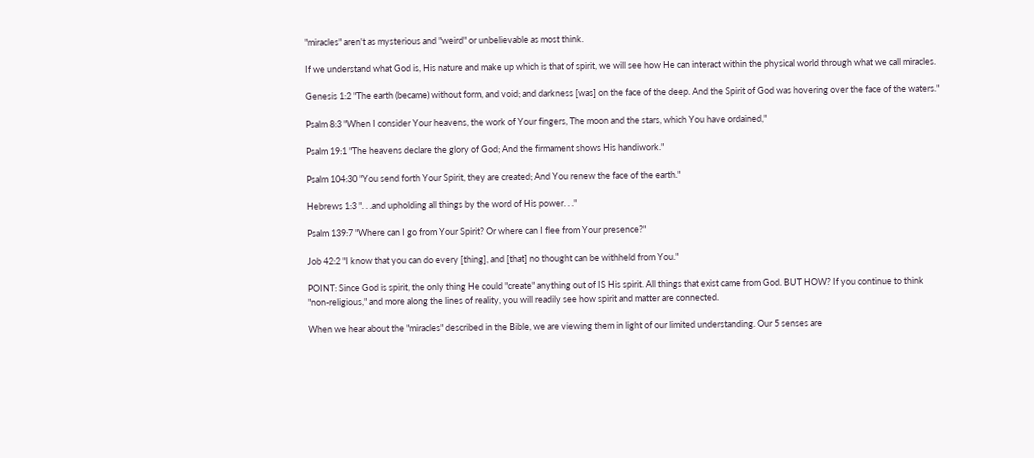"miracles" aren't as mysterious and "weird" or unbelievable as most think.

If we understand what God is, His nature and make up which is that of spirit, we will see how He can interact within the physical world through what we call miracles.

Genesis 1:2 "The earth (became) without form, and void; and darkness [was] on the face of the deep. And the Spirit of God was hovering over the face of the waters."

Psalm 8:3 "When I consider Your heavens, the work of Your fingers, The moon and the stars, which You have ordained,"

Psalm 19:1 "The heavens declare the glory of God; And the firmament shows His handiwork."

Psalm 104:30 "You send forth Your Spirit, they are created; And You renew the face of the earth."

Hebrews 1:3 ". . .and upholding all things by the word of His power. . ."

Psalm 139:7 "Where can I go from Your Spirit? Or where can I flee from Your presence?"

Job 42:2 "I know that you can do every [thing], and [that] no thought can be withheld from You."

POINT: Since God is spirit, the only thing He could "create" anything out of IS His spirit. All things that exist came from God. BUT HOW? If you continue to think "non-religious," and more along the lines of reality, you will readily see how spirit and matter are connected.

When we hear about the "miracles" described in the Bible, we are viewing them in light of our limited understanding. Our 5 senses are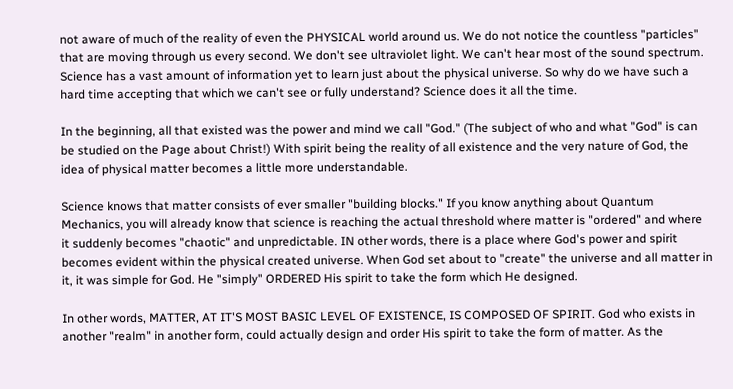not aware of much of the reality of even the PHYSICAL world around us. We do not notice the countless "particles" that are moving through us every second. We don't see ultraviolet light. We can't hear most of the sound spectrum. Science has a vast amount of information yet to learn just about the physical universe. So why do we have such a hard time accepting that which we can't see or fully understand? Science does it all the time.

In the beginning, all that existed was the power and mind we call "God." (The subject of who and what "God" is can be studied on the Page about Christ!) With spirit being the reality of all existence and the very nature of God, the idea of physical matter becomes a little more understandable.

Science knows that matter consists of ever smaller "building blocks." If you know anything about Quantum Mechanics, you will already know that science is reaching the actual threshold where matter is "ordered" and where it suddenly becomes "chaotic" and unpredictable. IN other words, there is a place where God's power and spirit becomes evident within the physical created universe. When God set about to "create" the universe and all matter in it, it was simple for God. He "simply" ORDERED His spirit to take the form which He designed.

In other words, MATTER, AT IT'S MOST BASIC LEVEL OF EXISTENCE, IS COMPOSED OF SPIRIT. God who exists in another "realm" in another form, could actually design and order His spirit to take the form of matter. As the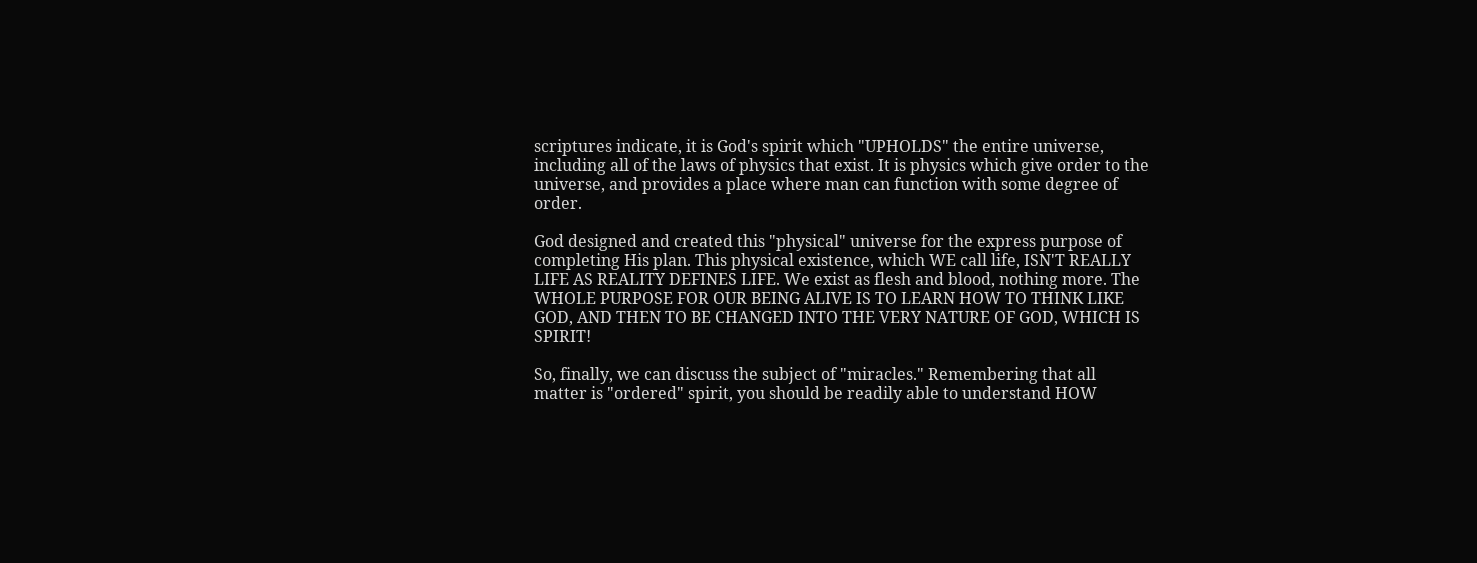scriptures indicate, it is God's spirit which "UPHOLDS" the entire universe, including all of the laws of physics that exist. It is physics which give order to the universe, and provides a place where man can function with some degree of order.

God designed and created this "physical" universe for the express purpose of completing His plan. This physical existence, which WE call life, ISN'T REALLY LIFE AS REALITY DEFINES LIFE. We exist as flesh and blood, nothing more. The WHOLE PURPOSE FOR OUR BEING ALIVE IS TO LEARN HOW TO THINK LIKE GOD, AND THEN TO BE CHANGED INTO THE VERY NATURE OF GOD, WHICH IS SPIRIT!

So, finally, we can discuss the subject of "miracles." Remembering that all matter is "ordered" spirit, you should be readily able to understand HOW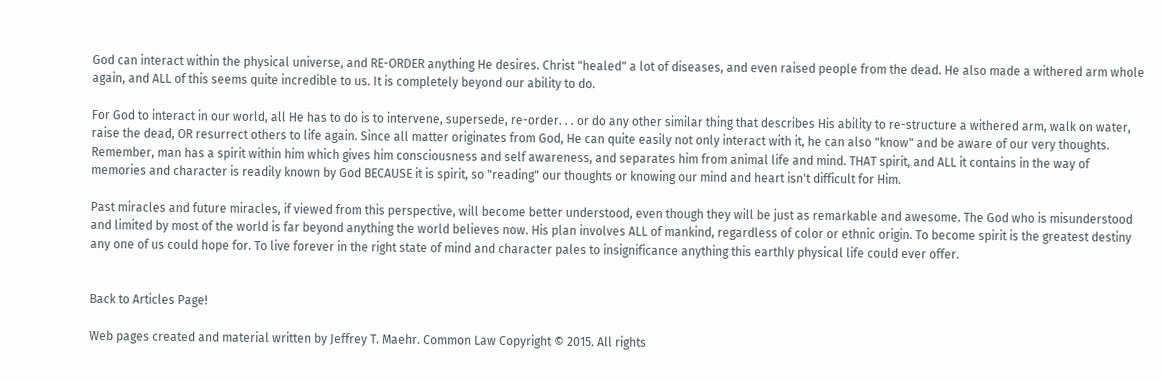God can interact within the physical universe, and RE-ORDER anything He desires. Christ "healed" a lot of diseases, and even raised people from the dead. He also made a withered arm whole again, and ALL of this seems quite incredible to us. It is completely beyond our ability to do.

For God to interact in our world, all He has to do is to intervene, supersede, re-order. . . or do any other similar thing that describes His ability to re-structure a withered arm, walk on water, raise the dead, OR resurrect others to life again. Since all matter originates from God, He can quite easily not only interact with it, he can also "know" and be aware of our very thoughts. Remember, man has a spirit within him which gives him consciousness and self awareness, and separates him from animal life and mind. THAT spirit, and ALL it contains in the way of memories and character is readily known by God BECAUSE it is spirit, so "reading" our thoughts or knowing our mind and heart isn't difficult for Him.

Past miracles and future miracles, if viewed from this perspective, will become better understood, even though they will be just as remarkable and awesome. The God who is misunderstood and limited by most of the world is far beyond anything the world believes now. His plan involves ALL of mankind, regardless of color or ethnic origin. To become spirit is the greatest destiny any one of us could hope for. To live forever in the right state of mind and character pales to insignificance anything this earthly physical life could ever offer.


Back to Articles Page!

Web pages created and material written by Jeffrey T. Maehr. Common Law Copyright © 2015. All rights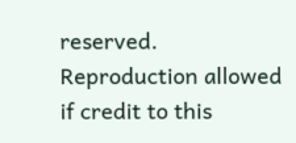reserved. Reproduction allowed if credit to this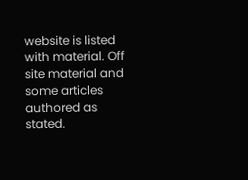website is listed with material. Off site material and some articles authored as stated.